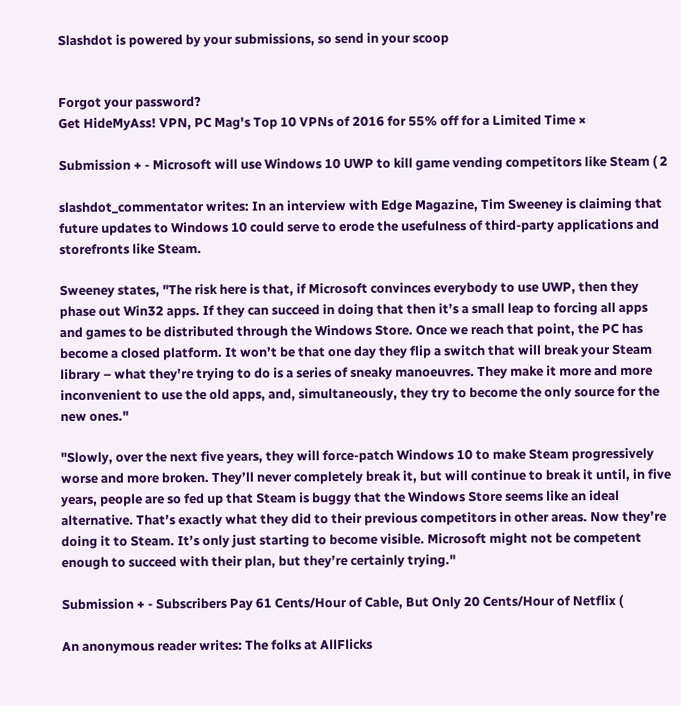Slashdot is powered by your submissions, so send in your scoop


Forgot your password?
Get HideMyAss! VPN, PC Mag's Top 10 VPNs of 2016 for 55% off for a Limited Time ×

Submission + - Microsoft will use Windows 10 UWP to kill game vending competitors like Steam ( 2

slashdot_commentator writes: In an interview with Edge Magazine, Tim Sweeney is claiming that future updates to Windows 10 could serve to erode the usefulness of third-party applications and storefronts like Steam.

Sweeney states, "The risk here is that, if Microsoft convinces everybody to use UWP, then they phase out Win32 apps. If they can succeed in doing that then it’s a small leap to forcing all apps and games to be distributed through the Windows Store. Once we reach that point, the PC has become a closed platform. It won’t be that one day they flip a switch that will break your Steam library – what they’re trying to do is a series of sneaky manoeuvres. They make it more and more inconvenient to use the old apps, and, simultaneously, they try to become the only source for the new ones."

"Slowly, over the next five years, they will force-patch Windows 10 to make Steam progressively worse and more broken. They’ll never completely break it, but will continue to break it until, in five years, people are so fed up that Steam is buggy that the Windows Store seems like an ideal alternative. That’s exactly what they did to their previous competitors in other areas. Now they’re doing it to Steam. It’s only just starting to become visible. Microsoft might not be competent enough to succeed with their plan, but they’re certainly trying."

Submission + - Subscribers Pay 61 Cents/Hour of Cable, But Only 20 Cents/Hour of Netflix (

An anonymous reader writes: The folks at AllFlicks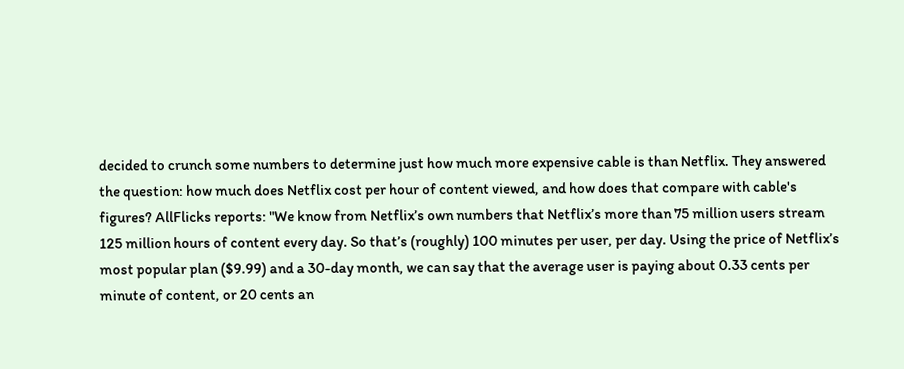decided to crunch some numbers to determine just how much more expensive cable is than Netflix. They answered the question: how much does Netflix cost per hour of content viewed, and how does that compare with cable's figures? AllFlicks reports: "We know from Netflix’s own numbers that Netflix’s more than 75 million users stream 125 million hours of content every day. So that’s (roughly) 100 minutes per user, per day. Using the price of Netflix’s most popular plan ($9.99) and a 30-day month, we can say that the average user is paying about 0.33 cents per minute of content, or 20 cents an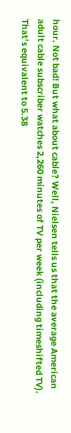hour. Not bad! But what about cable? Well, Nielsen tells us that the average American adult cable subscriber watches 2,260 minutes of TV per week (including timeshifted TV). That’s equivalent to 5.38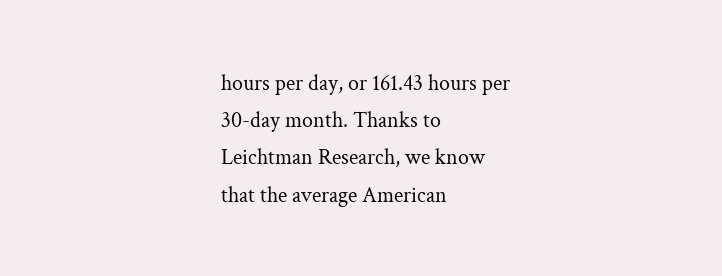hours per day, or 161.43 hours per 30-day month. Thanks to Leichtman Research, we know that the average American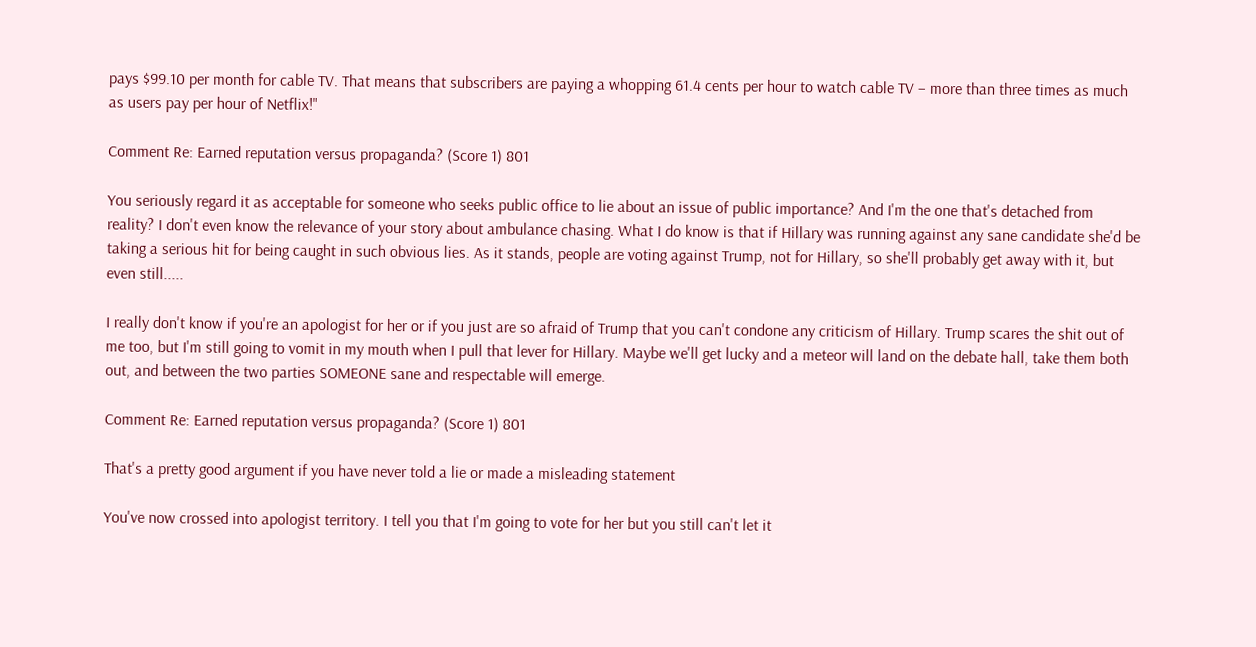pays $99.10 per month for cable TV. That means that subscribers are paying a whopping 61.4 cents per hour to watch cable TV – more than three times as much as users pay per hour of Netflix!"

Comment Re: Earned reputation versus propaganda? (Score 1) 801

You seriously regard it as acceptable for someone who seeks public office to lie about an issue of public importance? And I'm the one that's detached from reality? I don't even know the relevance of your story about ambulance chasing. What I do know is that if Hillary was running against any sane candidate she'd be taking a serious hit for being caught in such obvious lies. As it stands, people are voting against Trump, not for Hillary, so she'll probably get away with it, but even still.....

I really don't know if you're an apologist for her or if you just are so afraid of Trump that you can't condone any criticism of Hillary. Trump scares the shit out of me too, but I'm still going to vomit in my mouth when I pull that lever for Hillary. Maybe we'll get lucky and a meteor will land on the debate hall, take them both out, and between the two parties SOMEONE sane and respectable will emerge.

Comment Re: Earned reputation versus propaganda? (Score 1) 801

That's a pretty good argument if you have never told a lie or made a misleading statement

You've now crossed into apologist territory. I tell you that I'm going to vote for her but you still can't let it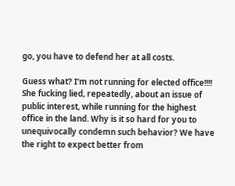go, you have to defend her at all costs.

Guess what? I'm not running for elected office!!!! She fucking lied, repeatedly, about an issue of public interest, while running for the highest office in the land. Why is it so hard for you to unequivocally condemn such behavior? We have the right to expect better from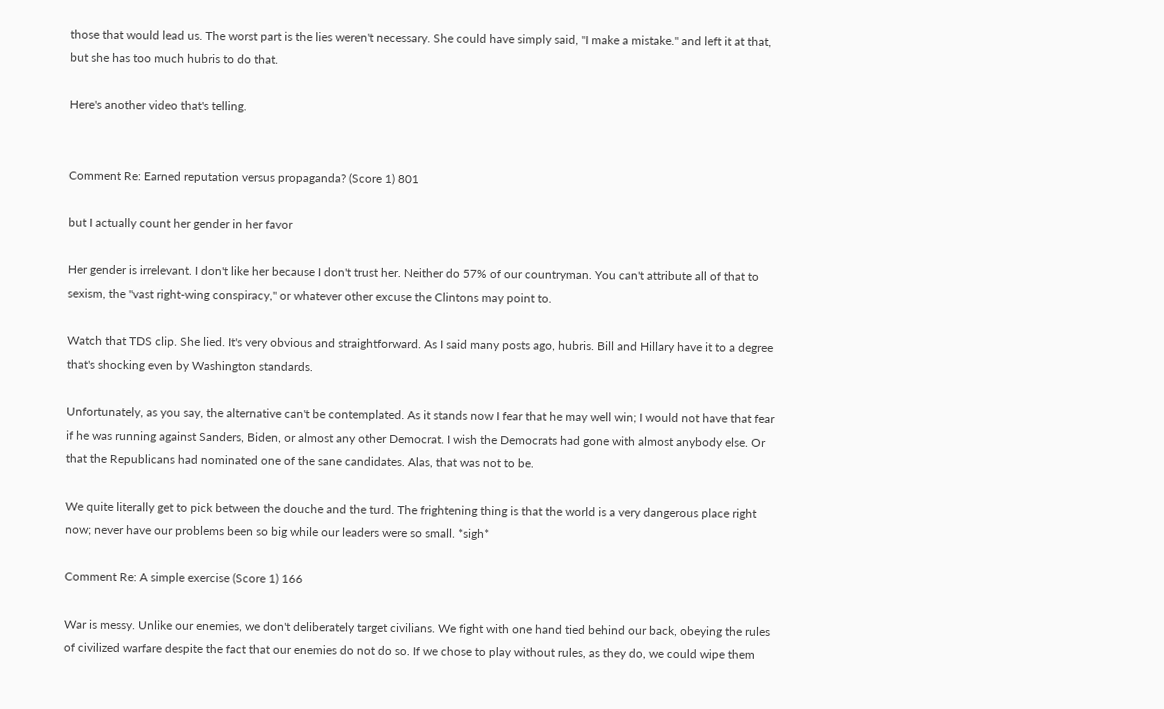those that would lead us. The worst part is the lies weren't necessary. She could have simply said, "I make a mistake." and left it at that, but she has too much hubris to do that.

Here's another video that's telling.


Comment Re: Earned reputation versus propaganda? (Score 1) 801

but I actually count her gender in her favor

Her gender is irrelevant. I don't like her because I don't trust her. Neither do 57% of our countryman. You can't attribute all of that to sexism, the "vast right-wing conspiracy," or whatever other excuse the Clintons may point to.

Watch that TDS clip. She lied. It's very obvious and straightforward. As I said many posts ago, hubris. Bill and Hillary have it to a degree that's shocking even by Washington standards.

Unfortunately, as you say, the alternative can't be contemplated. As it stands now I fear that he may well win; I would not have that fear if he was running against Sanders, Biden, or almost any other Democrat. I wish the Democrats had gone with almost anybody else. Or that the Republicans had nominated one of the sane candidates. Alas, that was not to be.

We quite literally get to pick between the douche and the turd. The frightening thing is that the world is a very dangerous place right now; never have our problems been so big while our leaders were so small. *sigh*

Comment Re: A simple exercise (Score 1) 166

War is messy. Unlike our enemies, we don't deliberately target civilians. We fight with one hand tied behind our back, obeying the rules of civilized warfare despite the fact that our enemies do not do so. If we chose to play without rules, as they do, we could wipe them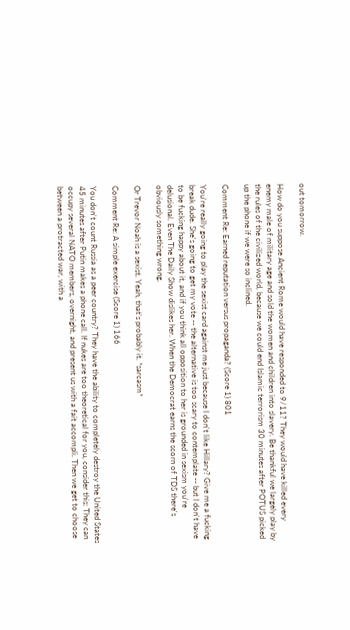out tomorrow.

How do you suppose Ancient Rome would have responded to 9/11? They would have killed every enemy male of military age and sold the women and children into slavery. Be thankful we largely play by the rules of the civilized world, because we could end Islamic terrorism 30 minutes after POTUS picked up the phone if we were so inclined.

Comment Re: Earned reputation versus propaganda? (Score 1) 801

You're really going to play the sexist card against me just because I don't like Hillary? Give me a fucking break dude. She's going to get my vote -- the alternative is too scary to contemplate -- but I don't have to be fucking happy about it, and if you think all opposition to her is grounded in sexism you're delusional. Even The Daily Show dislikes her. When the Democrat earns the scorn of TDS there's obviously something wrong.

Or Trevor Noah is a sexist. Yeah, that's probably it. *sarcasm*

Comment Re: A simple exercise (Score 1) 166

You don't count Russia as a peer country? They have the ability to completely destroy the United States 45 minutes after Putin makes a phone call. If nukes are too theoretical for you, consider this: They can occupy several NATO members, overnight, and present us with a fait accompli. Then we get to choose between a protracted war, with a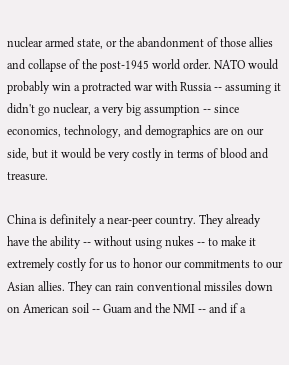nuclear armed state, or the abandonment of those allies and collapse of the post-1945 world order. NATO would probably win a protracted war with Russia -- assuming it didn't go nuclear, a very big assumption -- since economics, technology, and demographics are on our side, but it would be very costly in terms of blood and treasure.

China is definitely a near-peer country. They already have the ability -- without using nukes -- to make it extremely costly for us to honor our commitments to our Asian allies. They can rain conventional missiles down on American soil -- Guam and the NMI -- and if a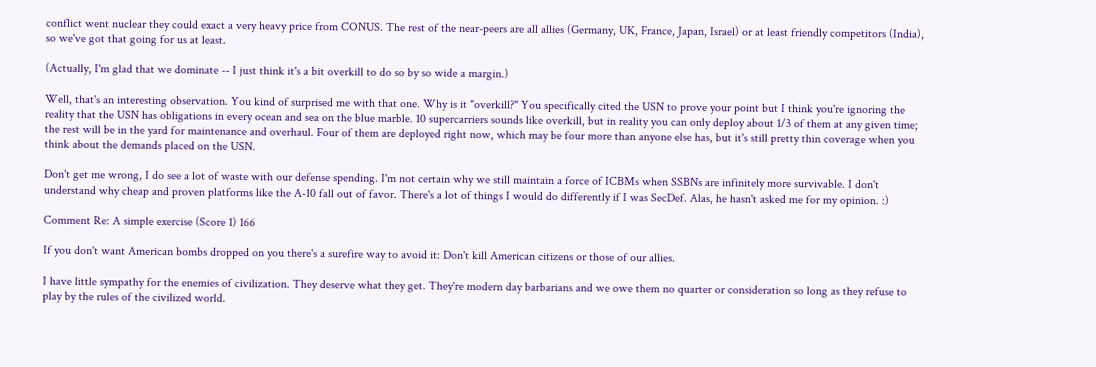conflict went nuclear they could exact a very heavy price from CONUS. The rest of the near-peers are all allies (Germany, UK, France, Japan, Israel) or at least friendly competitors (India), so we've got that going for us at least.

(Actually, I'm glad that we dominate -- I just think it's a bit overkill to do so by so wide a margin.)

Well, that's an interesting observation. You kind of surprised me with that one. Why is it "overkill?" You specifically cited the USN to prove your point but I think you're ignoring the reality that the USN has obligations in every ocean and sea on the blue marble. 10 supercarriers sounds like overkill, but in reality you can only deploy about 1/3 of them at any given time; the rest will be in the yard for maintenance and overhaul. Four of them are deployed right now, which may be four more than anyone else has, but it's still pretty thin coverage when you think about the demands placed on the USN.

Don't get me wrong, I do see a lot of waste with our defense spending. I'm not certain why we still maintain a force of ICBMs when SSBNs are infinitely more survivable. I don't understand why cheap and proven platforms like the A-10 fall out of favor. There's a lot of things I would do differently if I was SecDef. Alas, he hasn't asked me for my opinion. :)

Comment Re: A simple exercise (Score 1) 166

If you don't want American bombs dropped on you there's a surefire way to avoid it: Don't kill American citizens or those of our allies.

I have little sympathy for the enemies of civilization. They deserve what they get. They're modern day barbarians and we owe them no quarter or consideration so long as they refuse to play by the rules of the civilized world.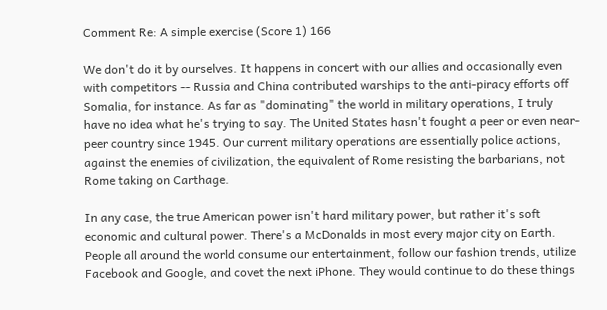Comment Re: A simple exercise (Score 1) 166

We don't do it by ourselves. It happens in concert with our allies and occasionally even with competitors -- Russia and China contributed warships to the anti-piracy efforts off Somalia, for instance. As far as "dominating" the world in military operations, I truly have no idea what he's trying to say. The United States hasn't fought a peer or even near-peer country since 1945. Our current military operations are essentially police actions, against the enemies of civilization, the equivalent of Rome resisting the barbarians, not Rome taking on Carthage.

In any case, the true American power isn't hard military power, but rather it's soft economic and cultural power. There's a McDonalds in most every major city on Earth. People all around the world consume our entertainment, follow our fashion trends, utilize Facebook and Google, and covet the next iPhone. They would continue to do these things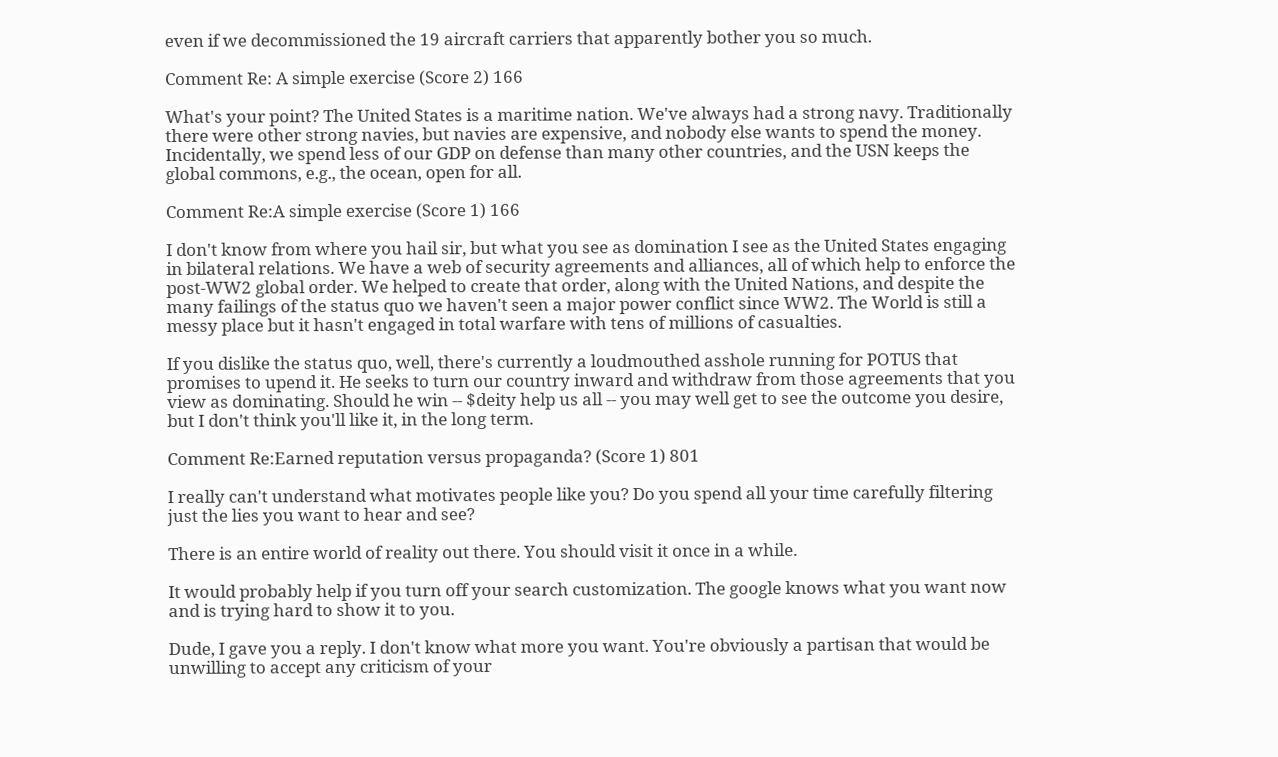even if we decommissioned the 19 aircraft carriers that apparently bother you so much.

Comment Re: A simple exercise (Score 2) 166

What's your point? The United States is a maritime nation. We've always had a strong navy. Traditionally there were other strong navies, but navies are expensive, and nobody else wants to spend the money. Incidentally, we spend less of our GDP on defense than many other countries, and the USN keeps the global commons, e.g., the ocean, open for all.

Comment Re:A simple exercise (Score 1) 166

I don't know from where you hail sir, but what you see as domination I see as the United States engaging in bilateral relations. We have a web of security agreements and alliances, all of which help to enforce the post-WW2 global order. We helped to create that order, along with the United Nations, and despite the many failings of the status quo we haven't seen a major power conflict since WW2. The World is still a messy place but it hasn't engaged in total warfare with tens of millions of casualties.

If you dislike the status quo, well, there's currently a loudmouthed asshole running for POTUS that promises to upend it. He seeks to turn our country inward and withdraw from those agreements that you view as dominating. Should he win -- $deity help us all -- you may well get to see the outcome you desire, but I don't think you'll like it, in the long term.

Comment Re:Earned reputation versus propaganda? (Score 1) 801

I really can't understand what motivates people like you? Do you spend all your time carefully filtering just the lies you want to hear and see?

There is an entire world of reality out there. You should visit it once in a while.

It would probably help if you turn off your search customization. The google knows what you want now and is trying hard to show it to you.

Dude, I gave you a reply. I don't know what more you want. You're obviously a partisan that would be unwilling to accept any criticism of your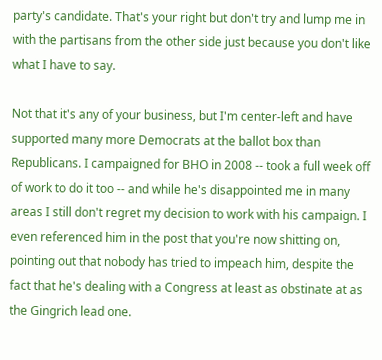party's candidate. That's your right but don't try and lump me in with the partisans from the other side just because you don't like what I have to say.

Not that it's any of your business, but I'm center-left and have supported many more Democrats at the ballot box than Republicans. I campaigned for BHO in 2008 -- took a full week off of work to do it too -- and while he's disappointed me in many areas I still don't regret my decision to work with his campaign. I even referenced him in the post that you're now shitting on, pointing out that nobody has tried to impeach him, despite the fact that he's dealing with a Congress at least as obstinate at as the Gingrich lead one.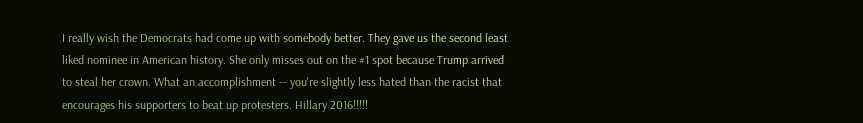I really wish the Democrats had come up with somebody better. They gave us the second least liked nominee in American history. She only misses out on the #1 spot because Trump arrived to steal her crown. What an accomplishment -- you're slightly less hated than the racist that encourages his supporters to beat up protesters. Hillary 2016!!!!!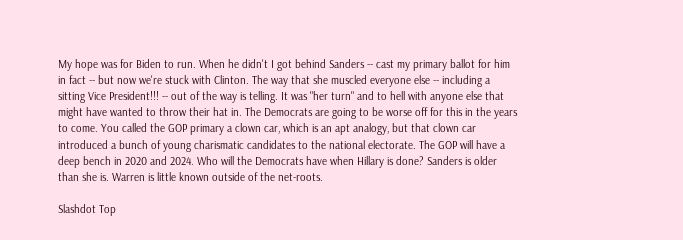My hope was for Biden to run. When he didn't I got behind Sanders -- cast my primary ballot for him in fact -- but now we're stuck with Clinton. The way that she muscled everyone else -- including a sitting Vice President!!! -- out of the way is telling. It was "her turn" and to hell with anyone else that might have wanted to throw their hat in. The Democrats are going to be worse off for this in the years to come. You called the GOP primary a clown car, which is an apt analogy, but that clown car introduced a bunch of young charismatic candidates to the national electorate. The GOP will have a deep bench in 2020 and 2024. Who will the Democrats have when Hillary is done? Sanders is older than she is. Warren is little known outside of the net-roots.

Slashdot Top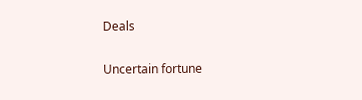Deals

Uncertain fortune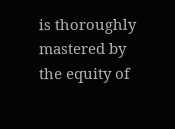is thoroughly mastered by the equity of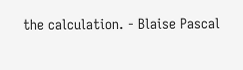the calculation. - Blaise Pascal